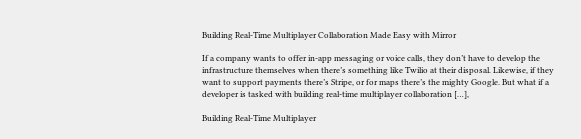Building Real-Time Multiplayer Collaboration Made Easy with Mirror

If a company wants to offer in-app messaging or voice calls, they don’t have to develop the infrastructure themselves when there’s something like Twilio at their disposal. Likewise, if they want to support payments there’s Stripe, or for maps there’s the mighty Google. But what if a developer is tasked with building real-time multiplayer collaboration […],

Building Real-Time Multiplayer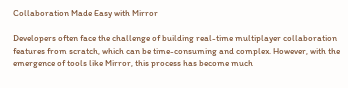Collaboration Made Easy with Mirror

Developers often face the challenge of building real-time multiplayer collaboration features from scratch, which can be time-consuming and complex. However, with the emergence of tools like Mirror, this process has become much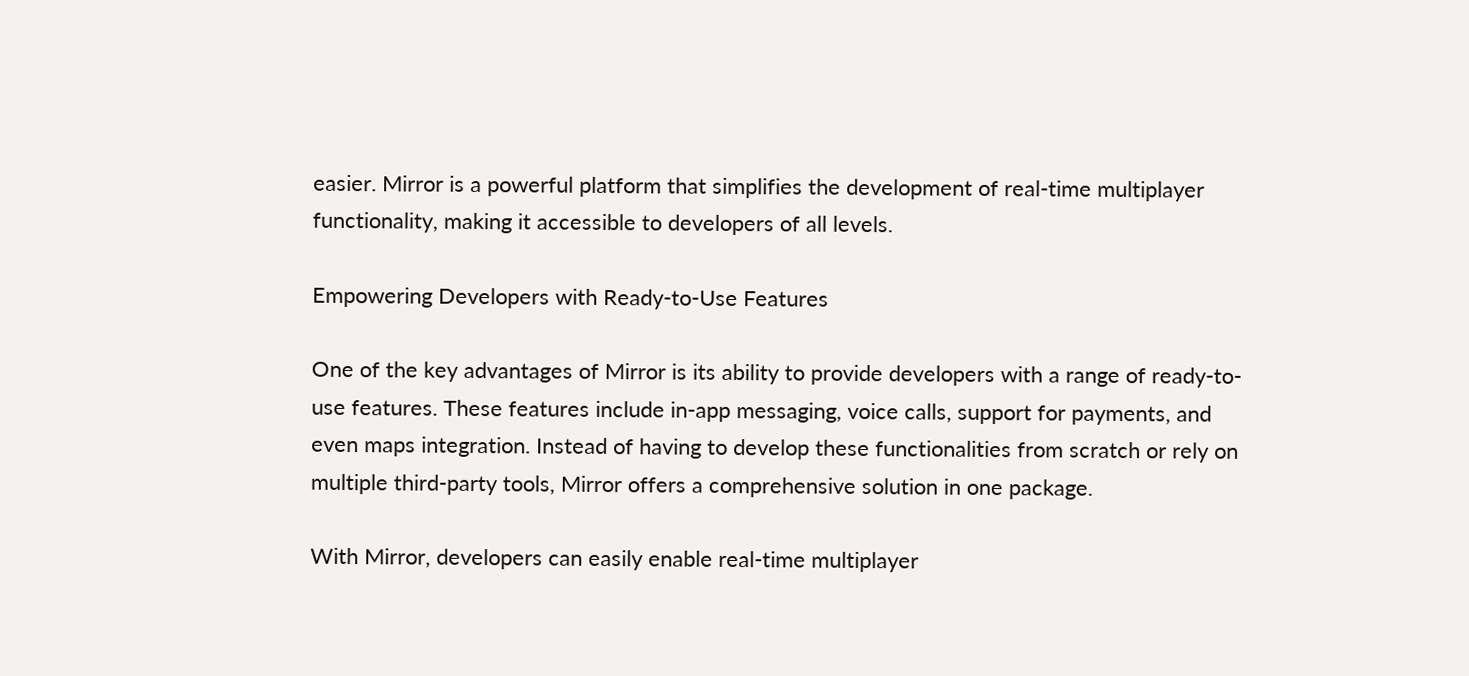easier. Mirror is a powerful platform that simplifies the development of real-time multiplayer functionality, making it accessible to developers of all levels.

Empowering Developers with Ready-to-Use Features

One of the key advantages of Mirror is its ability to provide developers with a range of ready-to-use features. These features include in-app messaging, voice calls, support for payments, and even maps integration. Instead of having to develop these functionalities from scratch or rely on multiple third-party tools, Mirror offers a comprehensive solution in one package.

With Mirror, developers can easily enable real-time multiplayer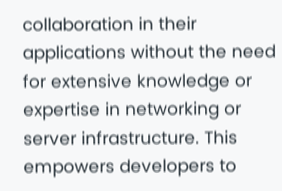collaboration in their applications without the need for extensive knowledge or expertise in networking or server infrastructure. This empowers developers to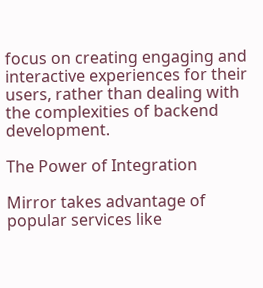focus on creating engaging and interactive experiences for their users, rather than dealing with the complexities of backend development.

The Power of Integration

Mirror takes advantage of popular services like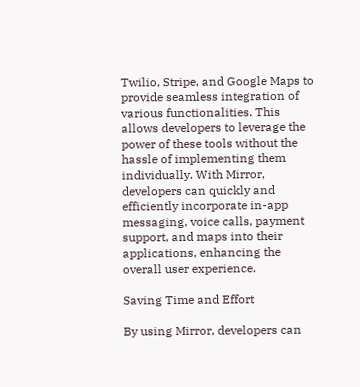Twilio, Stripe, and Google Maps to provide seamless integration of various functionalities. This allows developers to leverage the power of these tools without the hassle of implementing them individually. With Mirror, developers can quickly and efficiently incorporate in-app messaging, voice calls, payment support, and maps into their applications, enhancing the overall user experience.

Saving Time and Effort

By using Mirror, developers can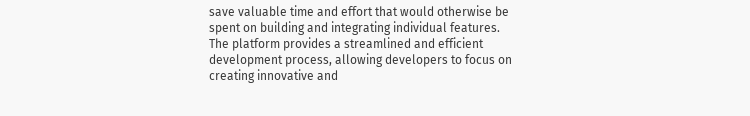save valuable time and effort that would otherwise be spent on building and integrating individual features. The platform provides a streamlined and efficient development process, allowing developers to focus on creating innovative and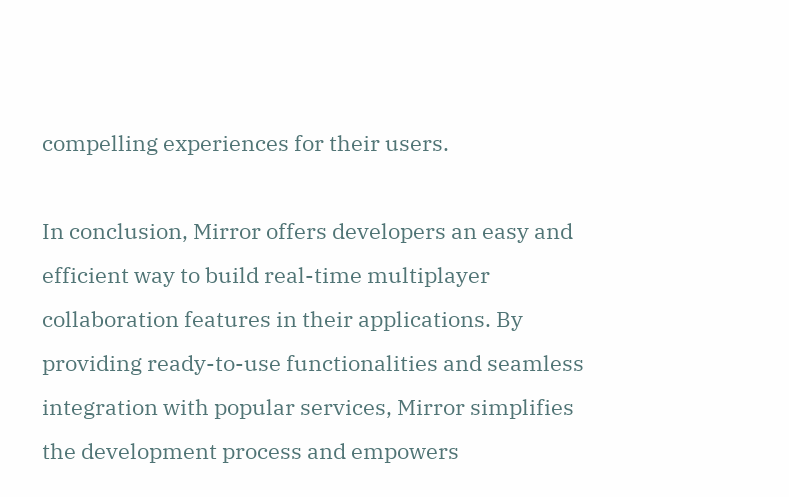compelling experiences for their users.

In conclusion, Mirror offers developers an easy and efficient way to build real-time multiplayer collaboration features in their applications. By providing ready-to-use functionalities and seamless integration with popular services, Mirror simplifies the development process and empowers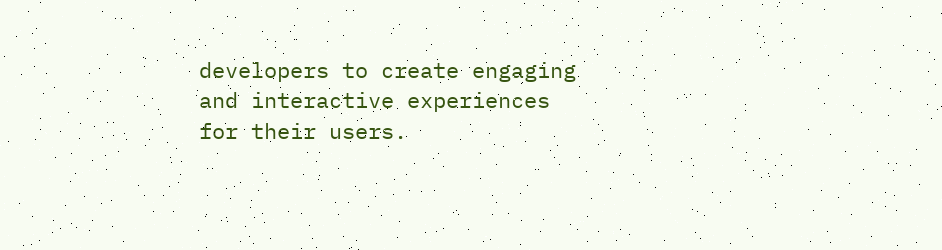developers to create engaging and interactive experiences for their users.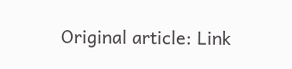Original article: Link